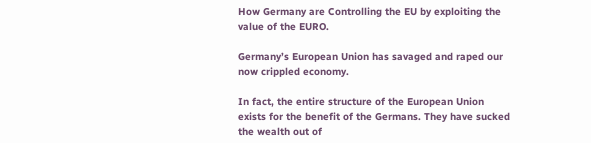How Germany are Controlling the EU by exploiting the value of the EURO.

Germany’s European Union has savaged and raped our now crippled economy.

In fact, the entire structure of the European Union exists for the benefit of the Germans. They have sucked the wealth out of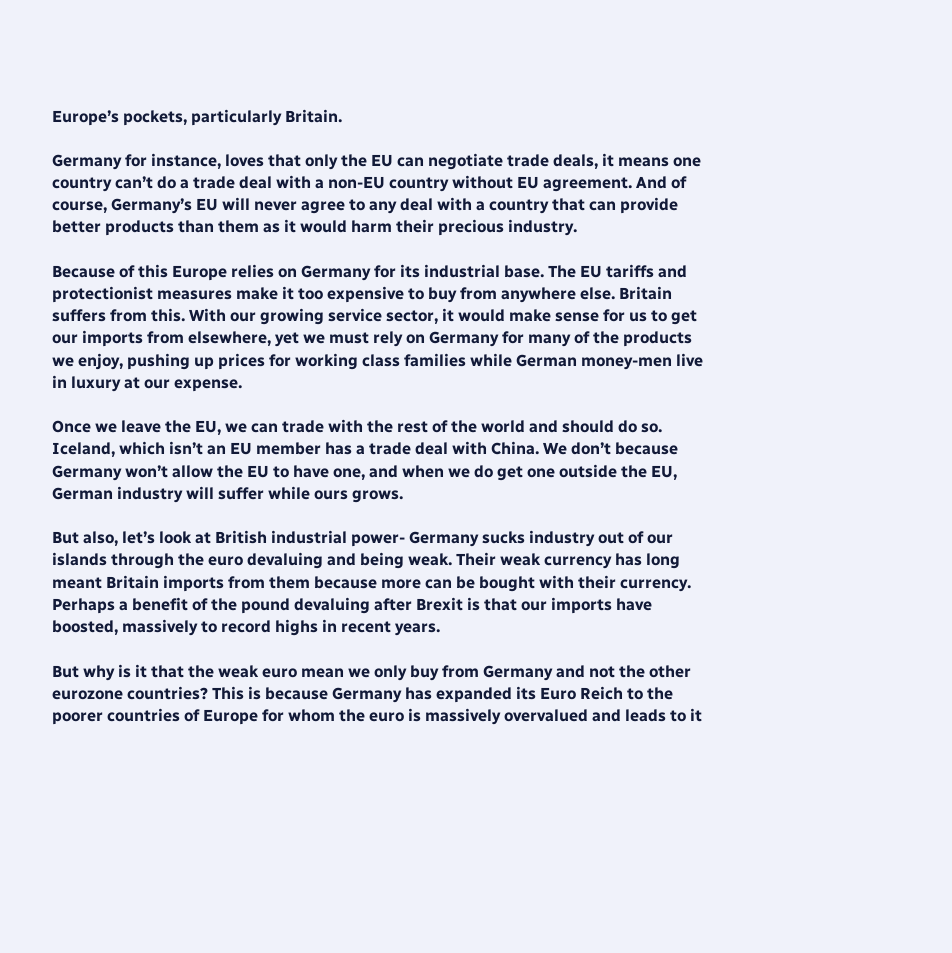Europe’s pockets, particularly Britain.

Germany for instance, loves that only the EU can negotiate trade deals, it means one country can’t do a trade deal with a non-EU country without EU agreement. And of course, Germany’s EU will never agree to any deal with a country that can provide better products than them as it would harm their precious industry.

Because of this Europe relies on Germany for its industrial base. The EU tariffs and protectionist measures make it too expensive to buy from anywhere else. Britain suffers from this. With our growing service sector, it would make sense for us to get our imports from elsewhere, yet we must rely on Germany for many of the products we enjoy, pushing up prices for working class families while German money-men live in luxury at our expense.

Once we leave the EU, we can trade with the rest of the world and should do so. Iceland, which isn’t an EU member has a trade deal with China. We don’t because Germany won’t allow the EU to have one, and when we do get one outside the EU, German industry will suffer while ours grows.

But also, let’s look at British industrial power- Germany sucks industry out of our islands through the euro devaluing and being weak. Their weak currency has long meant Britain imports from them because more can be bought with their currency. Perhaps a benefit of the pound devaluing after Brexit is that our imports have boosted, massively to record highs in recent years.

But why is it that the weak euro mean we only buy from Germany and not the other eurozone countries? This is because Germany has expanded its Euro Reich to the poorer countries of Europe for whom the euro is massively overvalued and leads to it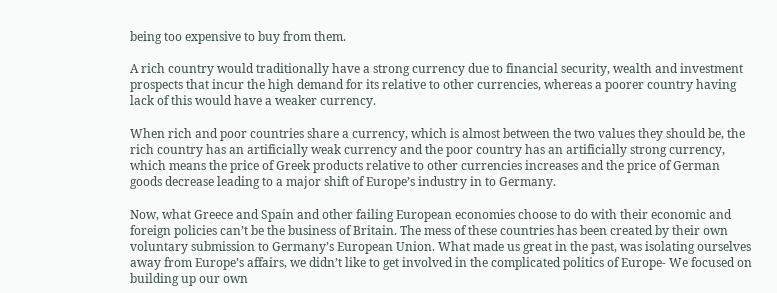being too expensive to buy from them.

A rich country would traditionally have a strong currency due to financial security, wealth and investment prospects that incur the high demand for its relative to other currencies, whereas a poorer country having lack of this would have a weaker currency.

When rich and poor countries share a currency, which is almost between the two values they should be, the rich country has an artificially weak currency and the poor country has an artificially strong currency, which means the price of Greek products relative to other currencies increases and the price of German goods decrease leading to a major shift of Europe’s industry in to Germany.

Now, what Greece and Spain and other failing European economies choose to do with their economic and foreign policies can’t be the business of Britain. The mess of these countries has been created by their own voluntary submission to Germany’s European Union. What made us great in the past, was isolating ourselves away from Europe’s affairs, we didn’t like to get involved in the complicated politics of Europe- We focused on building up our own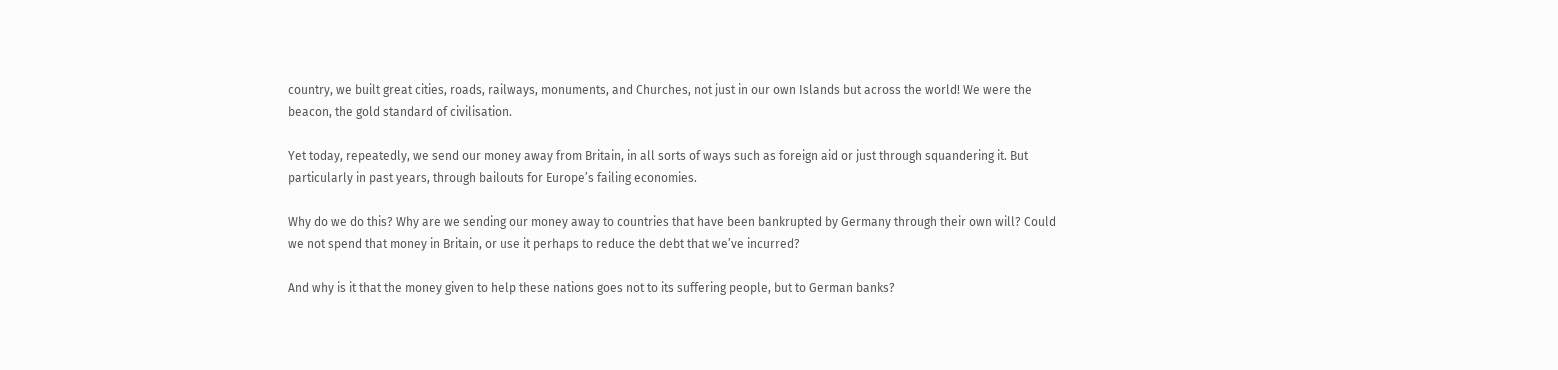country, we built great cities, roads, railways, monuments, and Churches, not just in our own Islands but across the world! We were the beacon, the gold standard of civilisation.

Yet today, repeatedly, we send our money away from Britain, in all sorts of ways such as foreign aid or just through squandering it. But particularly in past years, through bailouts for Europe’s failing economies.

Why do we do this? Why are we sending our money away to countries that have been bankrupted by Germany through their own will? Could we not spend that money in Britain, or use it perhaps to reduce the debt that we’ve incurred?

And why is it that the money given to help these nations goes not to its suffering people, but to German banks?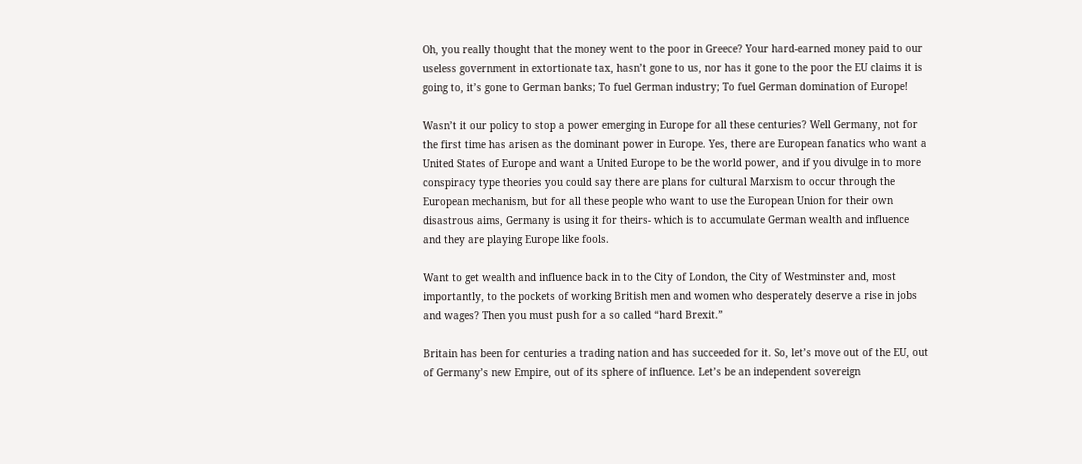Oh, you really thought that the money went to the poor in Greece? Your hard-earned money paid to our useless government in extortionate tax, hasn’t gone to us, nor has it gone to the poor the EU claims it is going to, it’s gone to German banks; To fuel German industry; To fuel German domination of Europe!

Wasn’t it our policy to stop a power emerging in Europe for all these centuries? Well Germany, not for the first time has arisen as the dominant power in Europe. Yes, there are European fanatics who want a United States of Europe and want a United Europe to be the world power, and if you divulge in to more conspiracy type theories you could say there are plans for cultural Marxism to occur through the European mechanism, but for all these people who want to use the European Union for their own disastrous aims, Germany is using it for theirs- which is to accumulate German wealth and influence and they are playing Europe like fools.

Want to get wealth and influence back in to the City of London, the City of Westminster and, most importantly, to the pockets of working British men and women who desperately deserve a rise in jobs and wages? Then you must push for a so called “hard Brexit.”

Britain has been for centuries a trading nation and has succeeded for it. So, let’s move out of the EU, out of Germany’s new Empire, out of its sphere of influence. Let’s be an independent sovereign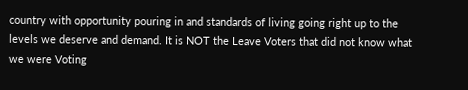country with opportunity pouring in and standards of living going right up to the levels we deserve and demand. It is NOT the Leave Voters that did not know what we were Voting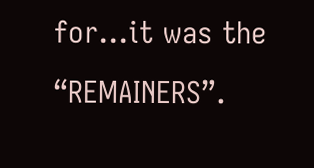for…it was the “REMAINERS”.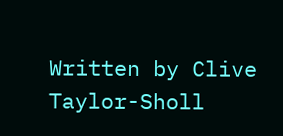Written by Clive Taylor-Sholl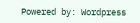Powered by: Wordpress